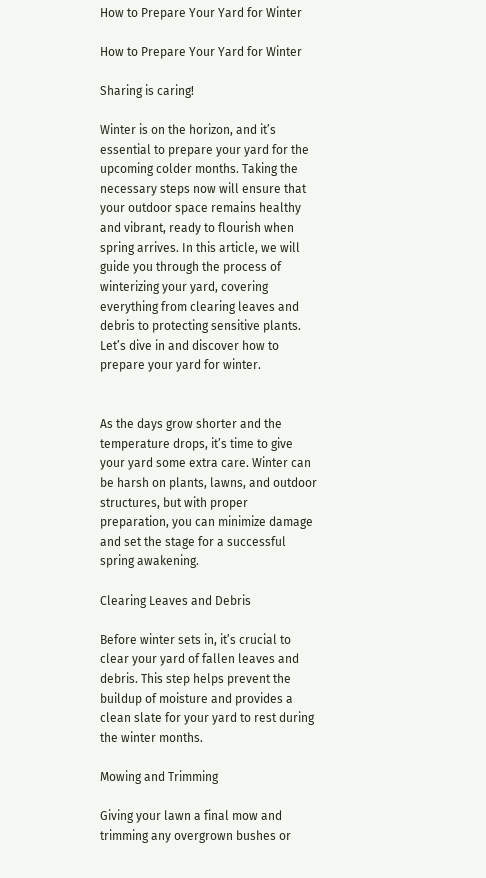How to Prepare Your Yard for Winter

How to Prepare Your Yard for Winter

Sharing is caring!

Winter is on the horizon, and it’s essential to prepare your yard for the upcoming colder months. Taking the necessary steps now will ensure that your outdoor space remains healthy and vibrant, ready to flourish when spring arrives. In this article, we will guide you through the process of winterizing your yard, covering everything from clearing leaves and debris to protecting sensitive plants. Let’s dive in and discover how to prepare your yard for winter.


As the days grow shorter and the temperature drops, it’s time to give your yard some extra care. Winter can be harsh on plants, lawns, and outdoor structures, but with proper preparation, you can minimize damage and set the stage for a successful spring awakening.

Clearing Leaves and Debris

Before winter sets in, it’s crucial to clear your yard of fallen leaves and debris. This step helps prevent the buildup of moisture and provides a clean slate for your yard to rest during the winter months.

Mowing and Trimming

Giving your lawn a final mow and trimming any overgrown bushes or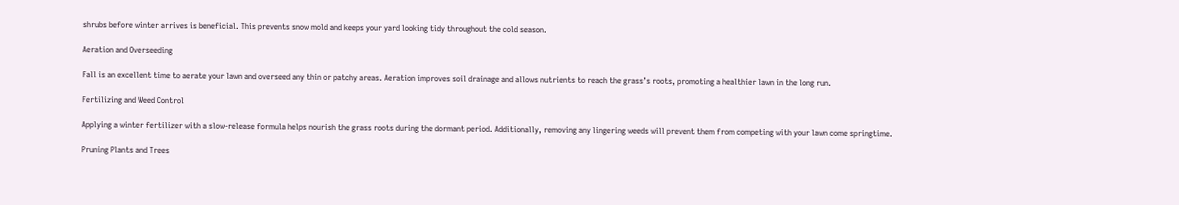shrubs before winter arrives is beneficial. This prevents snow mold and keeps your yard looking tidy throughout the cold season.

Aeration and Overseeding

Fall is an excellent time to aerate your lawn and overseed any thin or patchy areas. Aeration improves soil drainage and allows nutrients to reach the grass’s roots, promoting a healthier lawn in the long run.

Fertilizing and Weed Control

Applying a winter fertilizer with a slow-release formula helps nourish the grass roots during the dormant period. Additionally, removing any lingering weeds will prevent them from competing with your lawn come springtime.

Pruning Plants and Trees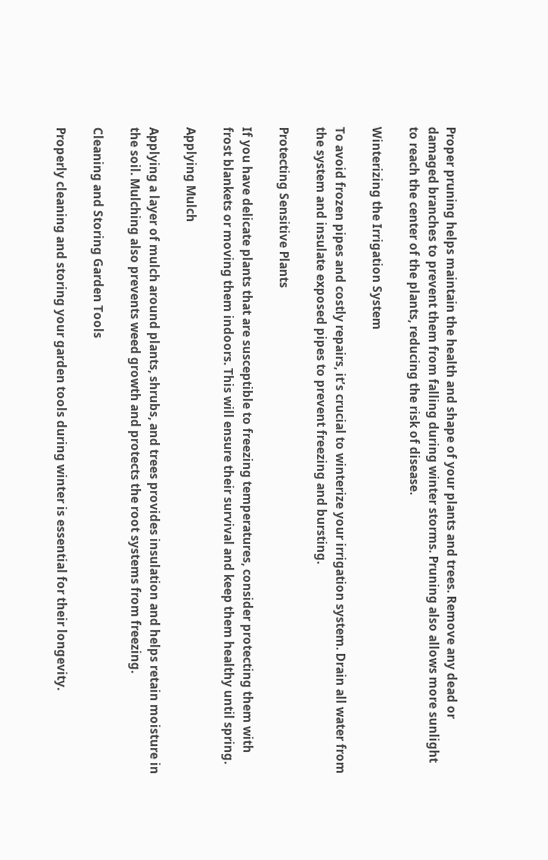Proper pruning helps maintain the health and shape of your plants and trees. Remove any dead or damaged branches to prevent them from falling during winter storms. Pruning also allows more sunlight to reach the center of the plants, reducing the risk of disease.

Winterizing the Irrigation System

To avoid frozen pipes and costly repairs, it’s crucial to winterize your irrigation system. Drain all water from the system and insulate exposed pipes to prevent freezing and bursting.

Protecting Sensitive Plants

If you have delicate plants that are susceptible to freezing temperatures, consider protecting them with frost blankets or moving them indoors. This will ensure their survival and keep them healthy until spring.

Applying Mulch

Applying a layer of mulch around plants, shrubs, and trees provides insulation and helps retain moisture in the soil. Mulching also prevents weed growth and protects the root systems from freezing.

Cleaning and Storing Garden Tools

Properly cleaning and storing your garden tools during winter is essential for their longevity.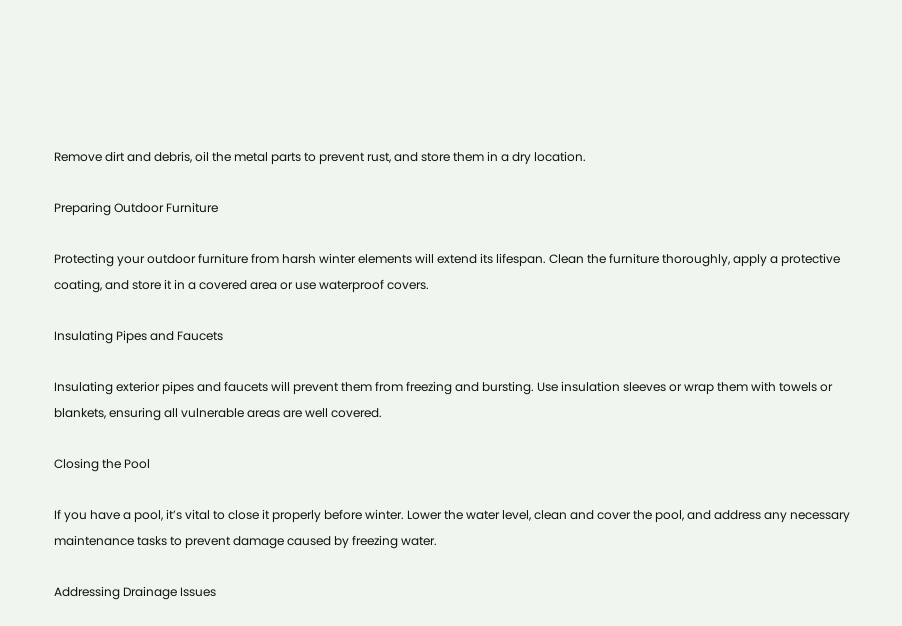Remove dirt and debris, oil the metal parts to prevent rust, and store them in a dry location.

Preparing Outdoor Furniture

Protecting your outdoor furniture from harsh winter elements will extend its lifespan. Clean the furniture thoroughly, apply a protective coating, and store it in a covered area or use waterproof covers.

Insulating Pipes and Faucets

Insulating exterior pipes and faucets will prevent them from freezing and bursting. Use insulation sleeves or wrap them with towels or blankets, ensuring all vulnerable areas are well covered.

Closing the Pool

If you have a pool, it’s vital to close it properly before winter. Lower the water level, clean and cover the pool, and address any necessary maintenance tasks to prevent damage caused by freezing water.

Addressing Drainage Issues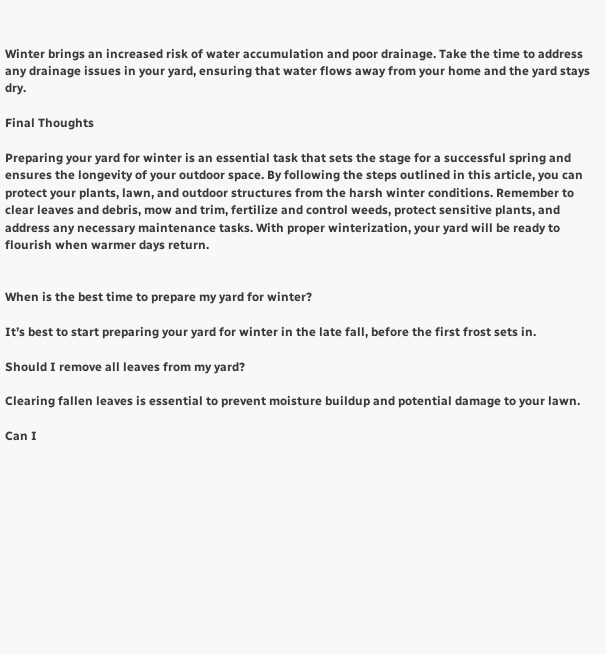Winter brings an increased risk of water accumulation and poor drainage. Take the time to address any drainage issues in your yard, ensuring that water flows away from your home and the yard stays dry.

Final Thoughts

Preparing your yard for winter is an essential task that sets the stage for a successful spring and ensures the longevity of your outdoor space. By following the steps outlined in this article, you can protect your plants, lawn, and outdoor structures from the harsh winter conditions. Remember to clear leaves and debris, mow and trim, fertilize and control weeds, protect sensitive plants, and address any necessary maintenance tasks. With proper winterization, your yard will be ready to flourish when warmer days return.


When is the best time to prepare my yard for winter?

It’s best to start preparing your yard for winter in the late fall, before the first frost sets in.

Should I remove all leaves from my yard?

Clearing fallen leaves is essential to prevent moisture buildup and potential damage to your lawn.

Can I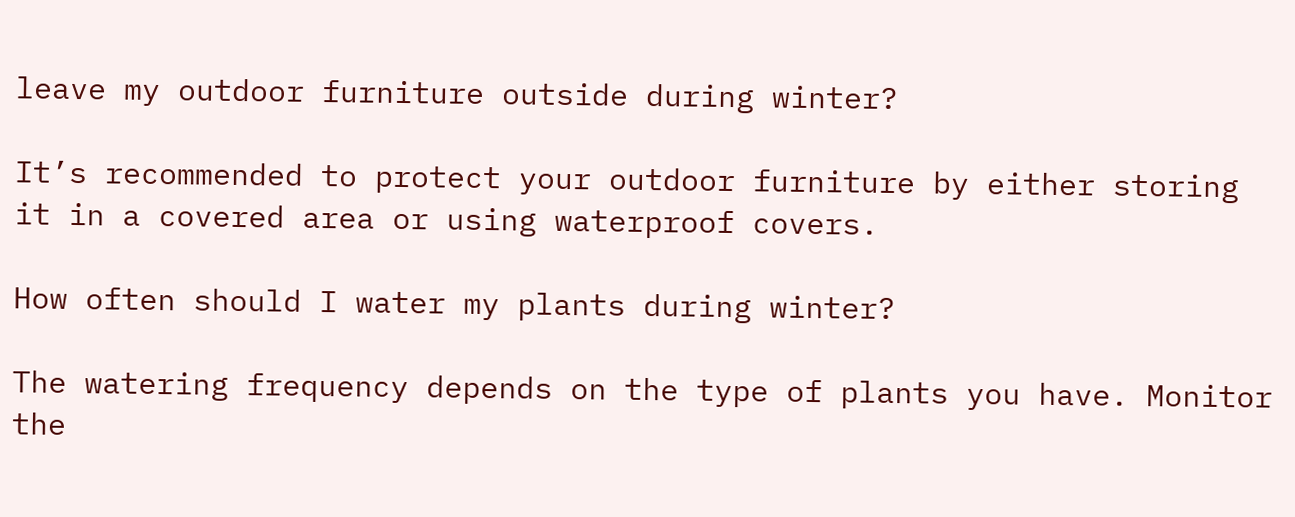leave my outdoor furniture outside during winter?

It’s recommended to protect your outdoor furniture by either storing it in a covered area or using waterproof covers.

How often should I water my plants during winter?

The watering frequency depends on the type of plants you have. Monitor the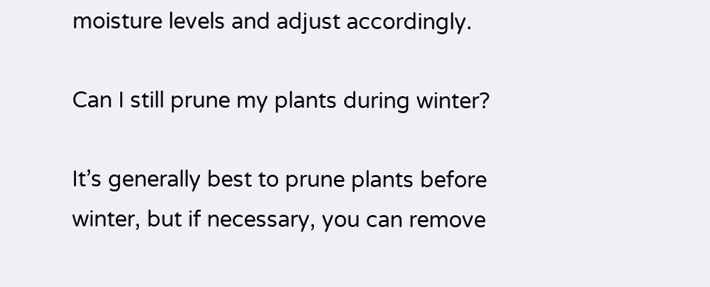moisture levels and adjust accordingly.

Can I still prune my plants during winter?

It’s generally best to prune plants before winter, but if necessary, you can remove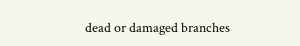dead or damaged branches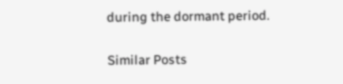during the dormant period.

Similar Posts